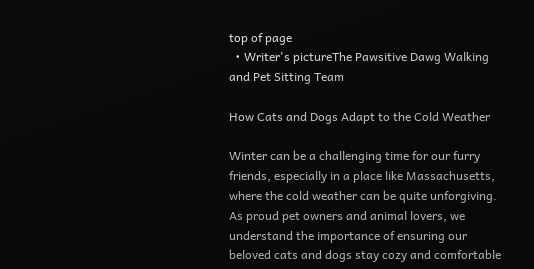top of page
  • Writer's pictureThe Pawsitive Dawg Walking and Pet Sitting Team

How Cats and Dogs Adapt to the Cold Weather

Winter can be a challenging time for our furry friends, especially in a place like Massachusetts, where the cold weather can be quite unforgiving. As proud pet owners and animal lovers, we understand the importance of ensuring our beloved cats and dogs stay cozy and comfortable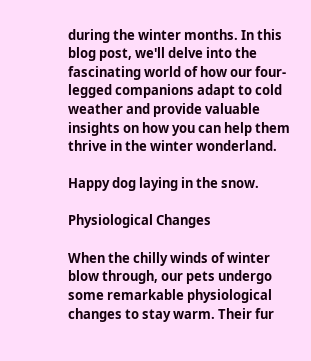during the winter months. In this blog post, we'll delve into the fascinating world of how our four-legged companions adapt to cold weather and provide valuable insights on how you can help them thrive in the winter wonderland.

Happy dog laying in the snow.

Physiological Changes

When the chilly winds of winter blow through, our pets undergo some remarkable physiological changes to stay warm. Their fur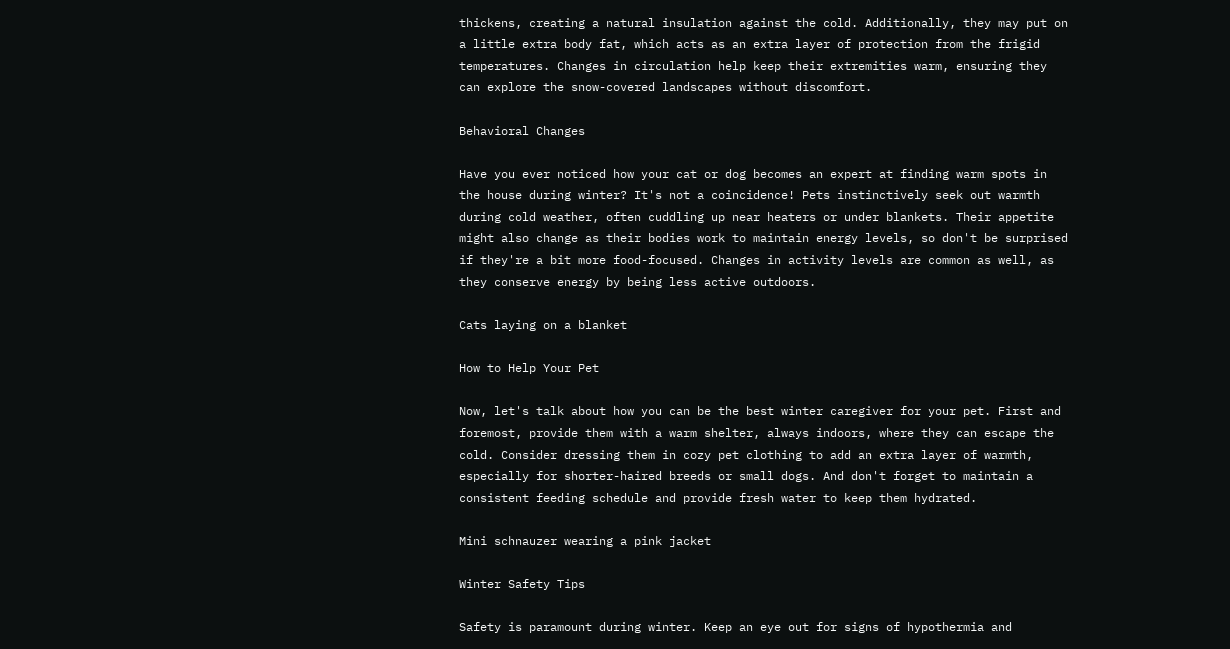thickens, creating a natural insulation against the cold. Additionally, they may put on a little extra body fat, which acts as an extra layer of protection from the frigid temperatures. Changes in circulation help keep their extremities warm, ensuring they can explore the snow-covered landscapes without discomfort.

Behavioral Changes

Have you ever noticed how your cat or dog becomes an expert at finding warm spots in the house during winter? It's not a coincidence! Pets instinctively seek out warmth during cold weather, often cuddling up near heaters or under blankets. Their appetite might also change as their bodies work to maintain energy levels, so don't be surprised if they're a bit more food-focused. Changes in activity levels are common as well, as they conserve energy by being less active outdoors.

Cats laying on a blanket

How to Help Your Pet

Now, let's talk about how you can be the best winter caregiver for your pet. First and foremost, provide them with a warm shelter, always indoors, where they can escape the cold. Consider dressing them in cozy pet clothing to add an extra layer of warmth, especially for shorter-haired breeds or small dogs. And don't forget to maintain a consistent feeding schedule and provide fresh water to keep them hydrated.

Mini schnauzer wearing a pink jacket

Winter Safety Tips

Safety is paramount during winter. Keep an eye out for signs of hypothermia and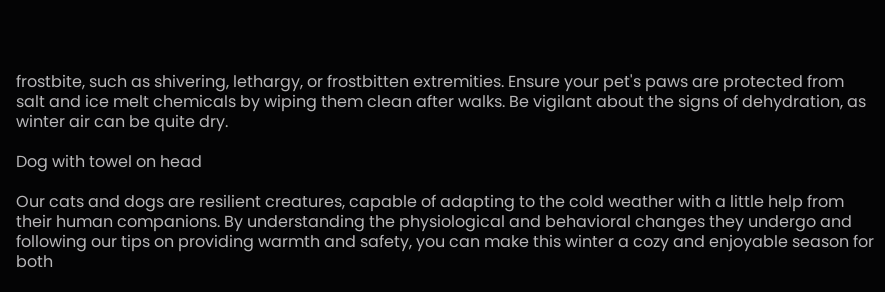frostbite, such as shivering, lethargy, or frostbitten extremities. Ensure your pet's paws are protected from salt and ice melt chemicals by wiping them clean after walks. Be vigilant about the signs of dehydration, as winter air can be quite dry.

Dog with towel on head

Our cats and dogs are resilient creatures, capable of adapting to the cold weather with a little help from their human companions. By understanding the physiological and behavioral changes they undergo and following our tips on providing warmth and safety, you can make this winter a cozy and enjoyable season for both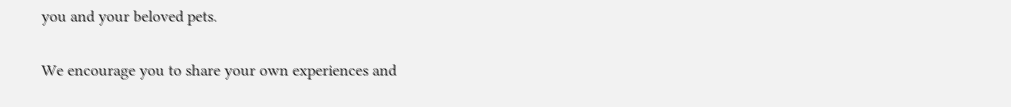you and your beloved pets.

We encourage you to share your own experiences and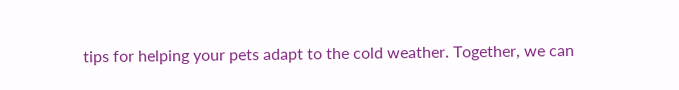tips for helping your pets adapt to the cold weather. Together, we can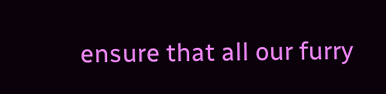ensure that all our furry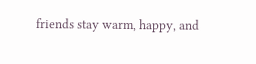friends stay warm, happy, and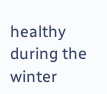healthy during the winter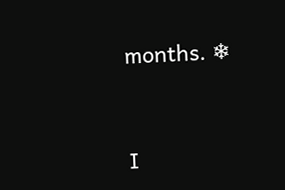months. ❄


I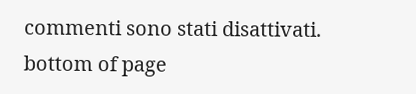commenti sono stati disattivati.
bottom of page